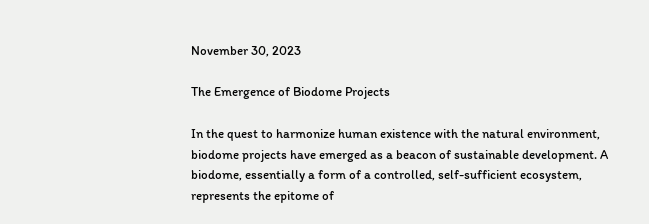November 30, 2023

The Emergence of Biodome Projects

In the quest to harmonize human existence with the natural environment, biodome projects have emerged as a beacon of sustainable development. A biodome, essentially a form of a controlled, self-sufficient ecosystem, represents the epitome of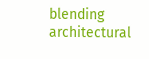blending architectural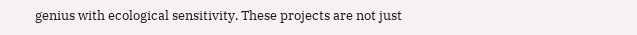genius with ecological sensitivity. These projects are not just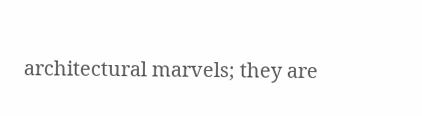architectural marvels; they are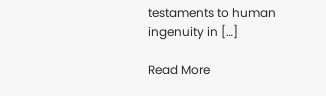testaments to human ingenuity in […]

Read More